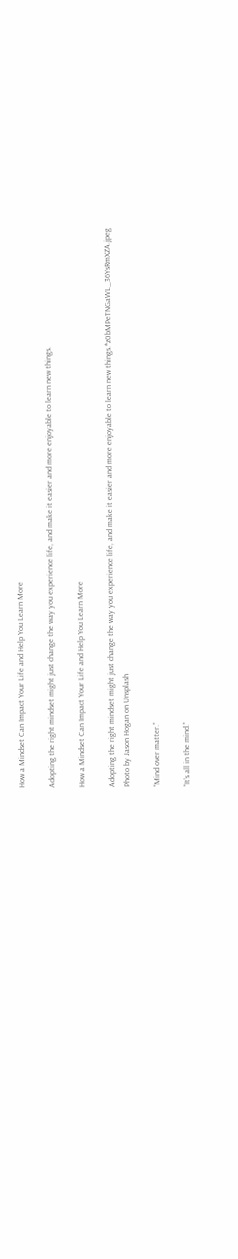How a Mindset Can Impact Your Life and Help You Learn More

Adopting the right mindset might just change the way you experience life, and make it easier and more enjoyable to learn new things.

How a Mindset Can Impact Your Life and Help You Learn More

Adopting the right mindset might just change the way you experience life, and make it easier and more enjoyable to learn new things.*z0bMPeTNGaWL_36YsRmXZA.jpeg
Photo by Jason Hogan on Unsplash

“Mind over matter.”

“It’s all in the mind.”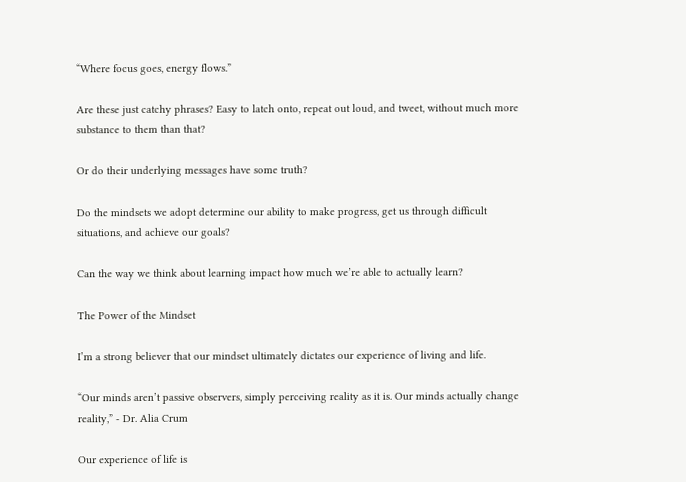“Where focus goes, energy flows.”

Are these just catchy phrases? Easy to latch onto, repeat out loud, and tweet, without much more substance to them than that?

Or do their underlying messages have some truth?

Do the mindsets we adopt determine our ability to make progress, get us through difficult situations, and achieve our goals?

Can the way we think about learning impact how much we’re able to actually learn?

The Power of the Mindset

I’m a strong believer that our mindset ultimately dictates our experience of living and life.

“Our minds aren’t passive observers, simply perceiving reality as it is. Our minds actually change reality,” - Dr. Alia Crum

Our experience of life is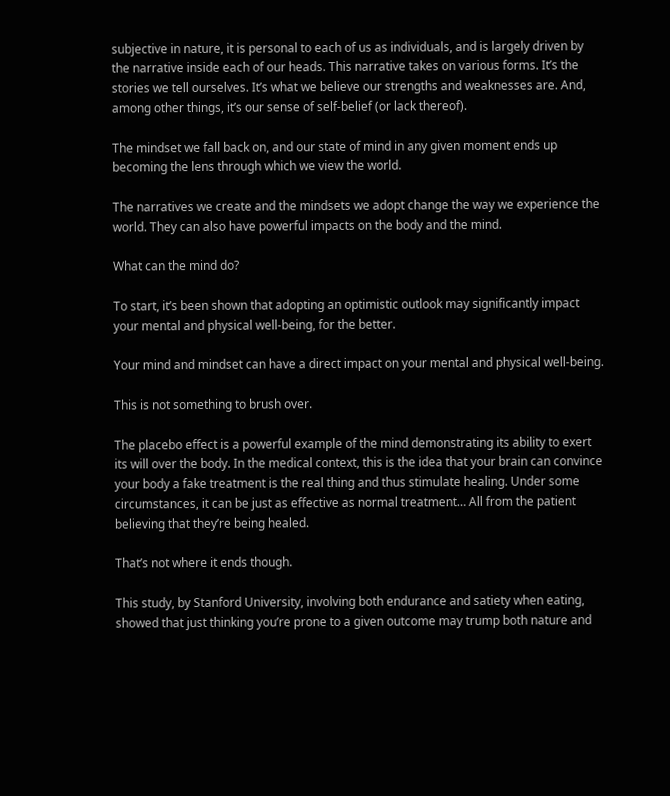subjective in nature, it is personal to each of us as individuals, and is largely driven by the narrative inside each of our heads. This narrative takes on various forms. It’s the stories we tell ourselves. It’s what we believe our strengths and weaknesses are. And, among other things, it’s our sense of self-belief (or lack thereof).

The mindset we fall back on, and our state of mind in any given moment ends up becoming the lens through which we view the world.

The narratives we create and the mindsets we adopt change the way we experience the world. They can also have powerful impacts on the body and the mind.

What can the mind do?

To start, it’s been shown that adopting an optimistic outlook may significantly impact your mental and physical well-being, for the better.

Your mind and mindset can have a direct impact on your mental and physical well-being.

This is not something to brush over.

The placebo effect is a powerful example of the mind demonstrating its ability to exert its will over the body. In the medical context, this is the idea that your brain can convince your body a fake treatment is the real thing and thus stimulate healing. Under some circumstances, it can be just as effective as normal treatment… All from the patient believing that they’re being healed.

That’s not where it ends though.

This study, by Stanford University, involving both endurance and satiety when eating, showed that just thinking you’re prone to a given outcome may trump both nature and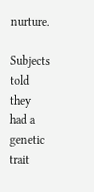nurture.

Subjects told they had a genetic trait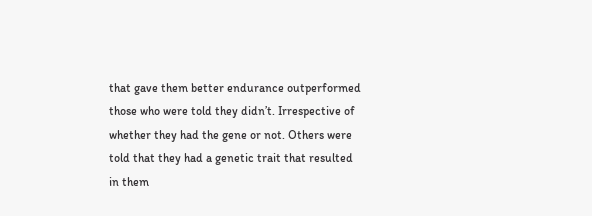that gave them better endurance outperformed those who were told they didn’t. Irrespective of whether they had the gene or not. Others were told that they had a genetic trait that resulted in them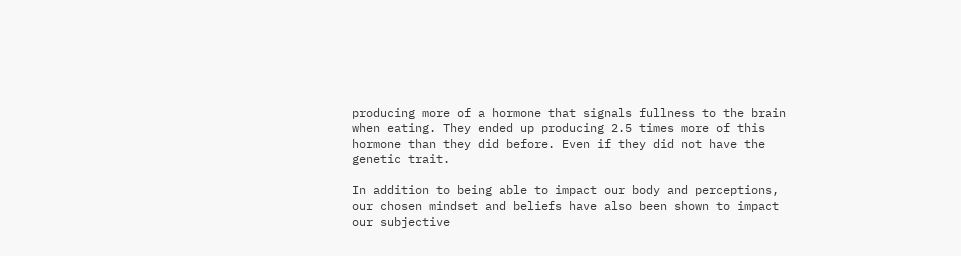producing more of a hormone that signals fullness to the brain when eating. They ended up producing 2.5 times more of this hormone than they did before. Even if they did not have the genetic trait.

In addition to being able to impact our body and perceptions, our chosen mindset and beliefs have also been shown to impact our subjective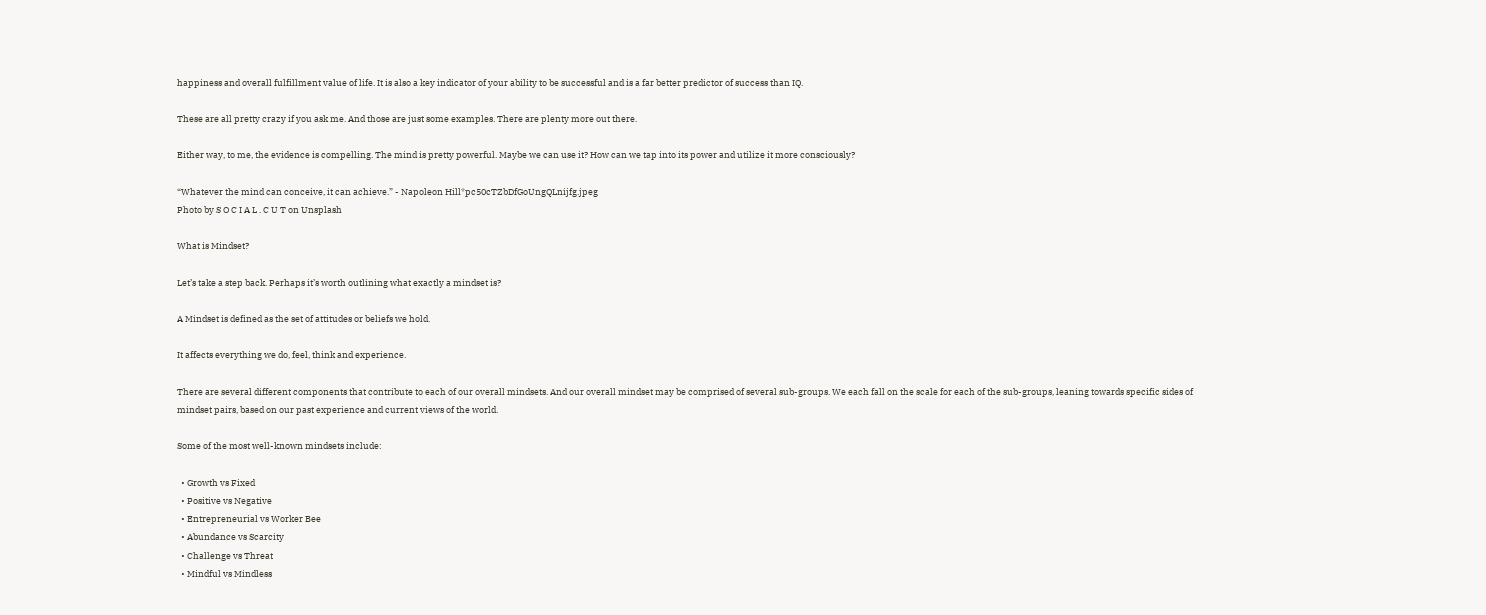happiness and overall fulfillment value of life. It is also a key indicator of your ability to be successful and is a far better predictor of success than IQ.

These are all pretty crazy if you ask me. And those are just some examples. There are plenty more out there.

Either way, to me, the evidence is compelling. The mind is pretty powerful. Maybe we can use it? How can we tap into its power and utilize it more consciously?

“Whatever the mind can conceive, it can achieve.” - Napoleon Hill*pc50cTZbDfGoUngQLnijfg.jpeg
Photo by S O C I A L . C U T on Unsplash

What is Mindset?

Let’s take a step back. Perhaps it’s worth outlining what exactly a mindset is?

A Mindset is defined as the set of attitudes or beliefs we hold.

It affects everything we do, feel, think and experience.

There are several different components that contribute to each of our overall mindsets. And our overall mindset may be comprised of several sub-groups. We each fall on the scale for each of the sub-groups, leaning towards specific sides of mindset pairs, based on our past experience and current views of the world.

Some of the most well-known mindsets include:

  • Growth vs Fixed
  • Positive vs Negative
  • Entrepreneurial vs Worker Bee
  • Abundance vs Scarcity
  • Challenge vs Threat
  • Mindful vs Mindless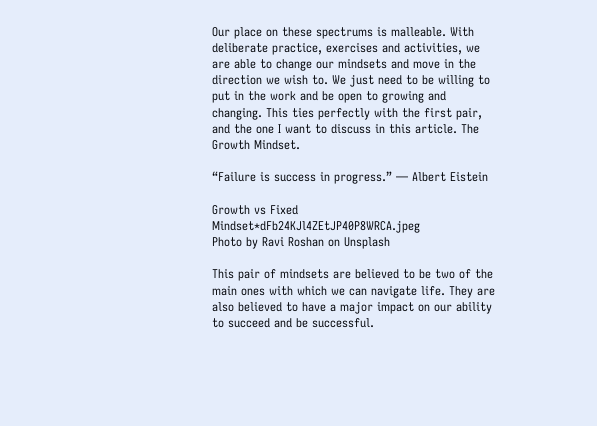Our place on these spectrums is malleable. With deliberate practice, exercises and activities, we are able to change our mindsets and move in the direction we wish to. We just need to be willing to put in the work and be open to growing and changing. This ties perfectly with the first pair, and the one I want to discuss in this article. The Growth Mindset.

“Failure is success in progress.” — Albert Eistein

Growth vs Fixed Mindset*dFb24KJl4ZEtJP40P8WRCA.jpeg
Photo by Ravi Roshan on Unsplash

This pair of mindsets are believed to be two of the main ones with which we can navigate life. They are also believed to have a major impact on our ability to succeed and be successful.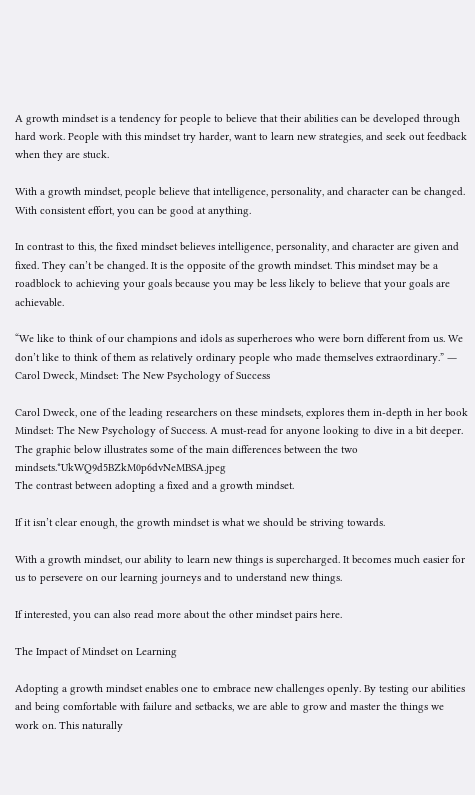A growth mindset is a tendency for people to believe that their abilities can be developed through hard work. People with this mindset try harder, want to learn new strategies, and seek out feedback when they are stuck.

With a growth mindset, people believe that intelligence, personality, and character can be changed. With consistent effort, you can be good at anything.

In contrast to this, the fixed mindset believes intelligence, personality, and character are given and fixed. They can’t be changed. It is the opposite of the growth mindset. This mindset may be a roadblock to achieving your goals because you may be less likely to believe that your goals are achievable.

“We like to think of our champions and idols as superheroes who were born different from us. We don’t like to think of them as relatively ordinary people who made themselves extraordinary.” ― Carol Dweck, Mindset: The New Psychology of Success

Carol Dweck, one of the leading researchers on these mindsets, explores them in-depth in her book Mindset: The New Psychology of Success. A must-read for anyone looking to dive in a bit deeper. The graphic below illustrates some of the main differences between the two mindsets.*UkWQ9d5BZkM0p6dvNeMBSA.jpeg
The contrast between adopting a fixed and a growth mindset.

If it isn’t clear enough, the growth mindset is what we should be striving towards.

With a growth mindset, our ability to learn new things is supercharged. It becomes much easier for us to persevere on our learning journeys and to understand new things.

If interested, you can also read more about the other mindset pairs here.

The Impact of Mindset on Learning

Adopting a growth mindset enables one to embrace new challenges openly. By testing our abilities and being comfortable with failure and setbacks, we are able to grow and master the things we work on. This naturally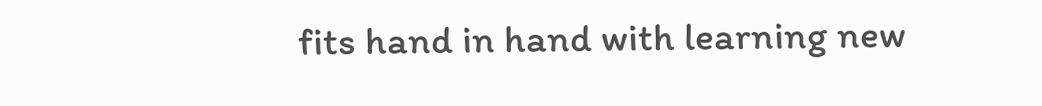fits hand in hand with learning new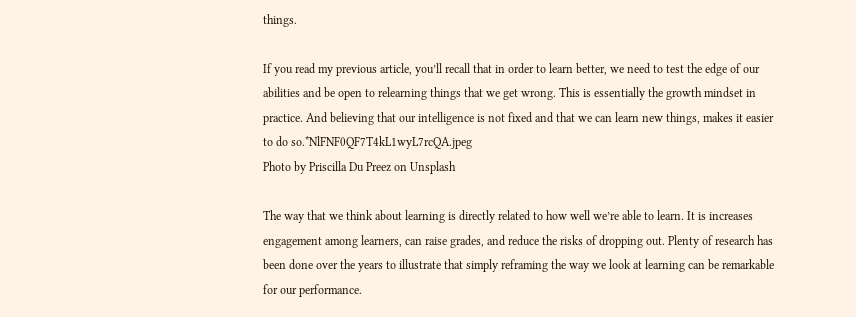things.

If you read my previous article, you’ll recall that in order to learn better, we need to test the edge of our abilities and be open to relearning things that we get wrong. This is essentially the growth mindset in practice. And believing that our intelligence is not fixed and that we can learn new things, makes it easier to do so.*NlFNF0QF7T4kL1wyL7rcQA.jpeg
Photo by Priscilla Du Preez on Unsplash

The way that we think about learning is directly related to how well we’re able to learn. It is increases engagement among learners, can raise grades, and reduce the risks of dropping out. Plenty of research has been done over the years to illustrate that simply reframing the way we look at learning can be remarkable for our performance.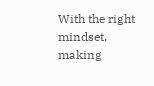With the right mindset, making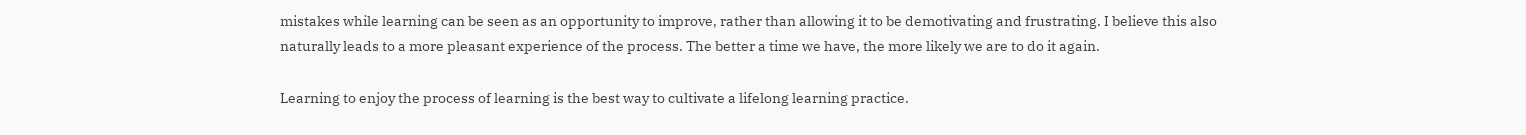mistakes while learning can be seen as an opportunity to improve, rather than allowing it to be demotivating and frustrating. I believe this also naturally leads to a more pleasant experience of the process. The better a time we have, the more likely we are to do it again.

Learning to enjoy the process of learning is the best way to cultivate a lifelong learning practice.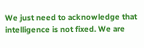We just need to acknowledge that intelligence is not fixed. We are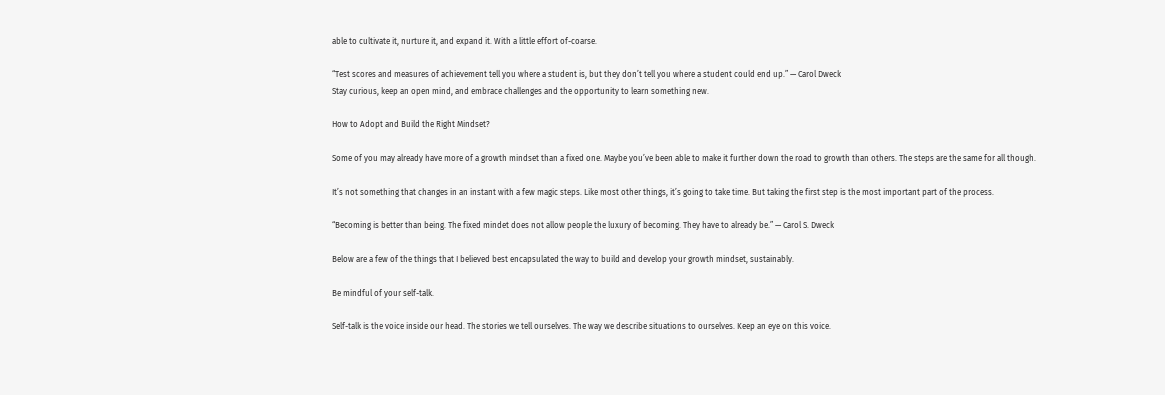able to cultivate it, nurture it, and expand it. With a little effort of-coarse.

“Test scores and measures of achievement tell you where a student is, but they don’t tell you where a student could end up.” — Carol Dweck
Stay curious, keep an open mind, and embrace challenges and the opportunity to learn something new.

How to Adopt and Build the Right Mindset?

Some of you may already have more of a growth mindset than a fixed one. Maybe you’ve been able to make it further down the road to growth than others. The steps are the same for all though.

It’s not something that changes in an instant with a few magic steps. Like most other things, it’s going to take time. But taking the first step is the most important part of the process.

“Becoming is better than being. The fixed mindet does not allow people the luxury of becoming. They have to already be.” — Carol S. Dweck

Below are a few of the things that I believed best encapsulated the way to build and develop your growth mindset, sustainably.

Be mindful of your self-talk.

Self-talk is the voice inside our head. The stories we tell ourselves. The way we describe situations to ourselves. Keep an eye on this voice.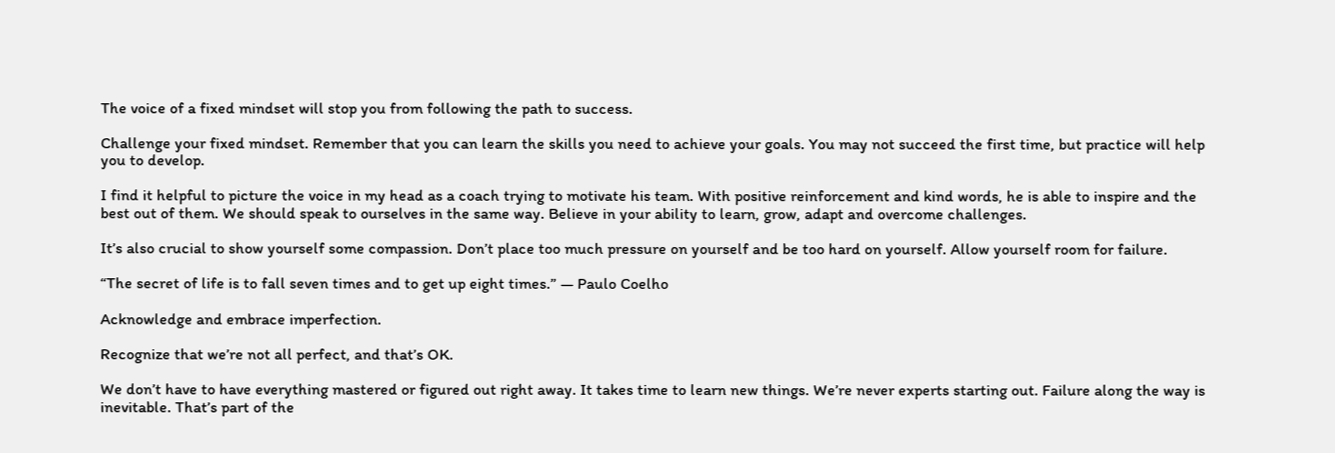The voice of a fixed mindset will stop you from following the path to success.

Challenge your fixed mindset. Remember that you can learn the skills you need to achieve your goals. You may not succeed the first time, but practice will help you to develop.

I find it helpful to picture the voice in my head as a coach trying to motivate his team. With positive reinforcement and kind words, he is able to inspire and the best out of them. We should speak to ourselves in the same way. Believe in your ability to learn, grow, adapt and overcome challenges.

It’s also crucial to show yourself some compassion. Don’t place too much pressure on yourself and be too hard on yourself. Allow yourself room for failure.

“The secret of life is to fall seven times and to get up eight times.” — Paulo Coelho

Acknowledge and embrace imperfection.

Recognize that we’re not all perfect, and that’s OK.

We don’t have to have everything mastered or figured out right away. It takes time to learn new things. We’re never experts starting out. Failure along the way is inevitable. That’s part of the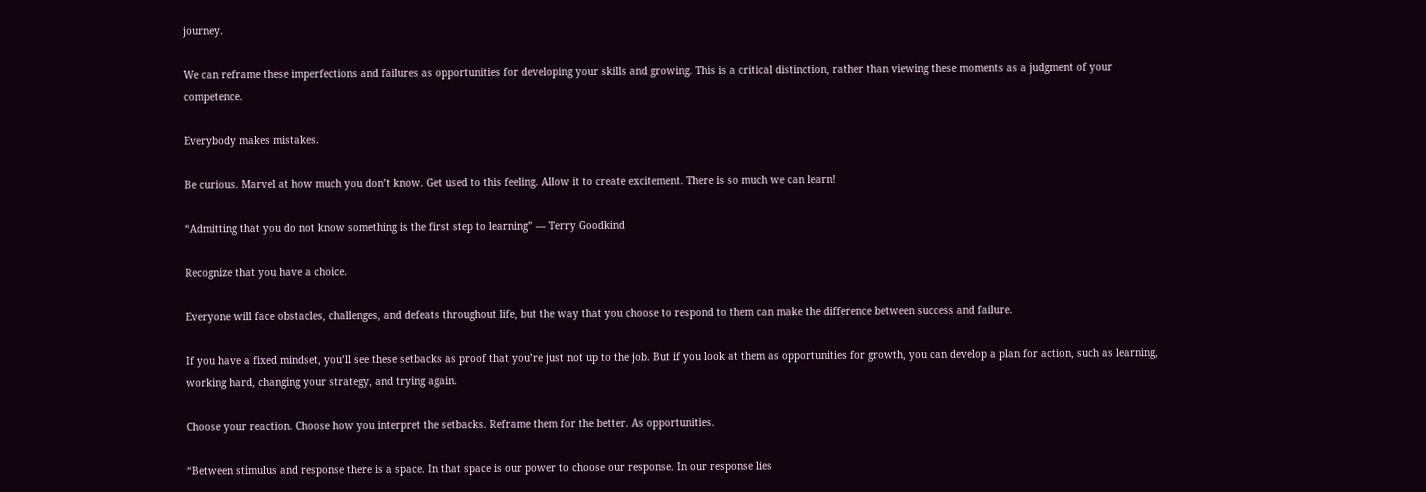journey.

We can reframe these imperfections and failures as opportunities for developing your skills and growing. This is a critical distinction, rather than viewing these moments as a judgment of your competence.

Everybody makes mistakes.

Be curious. Marvel at how much you don’t know. Get used to this feeling. Allow it to create excitement. There is so much we can learn!

“Admitting that you do not know something is the first step to learning” — Terry Goodkind

Recognize that you have a choice.

Everyone will face obstacles, challenges, and defeats throughout life, but the way that you choose to respond to them can make the difference between success and failure.

If you have a fixed mindset, you’ll see these setbacks as proof that you’re just not up to the job. But if you look at them as opportunities for growth, you can develop a plan for action, such as learning, working hard, changing your strategy, and trying again.

Choose your reaction. Choose how you interpret the setbacks. Reframe them for the better. As opportunities.

“Between stimulus and response there is a space. In that space is our power to choose our response. In our response lies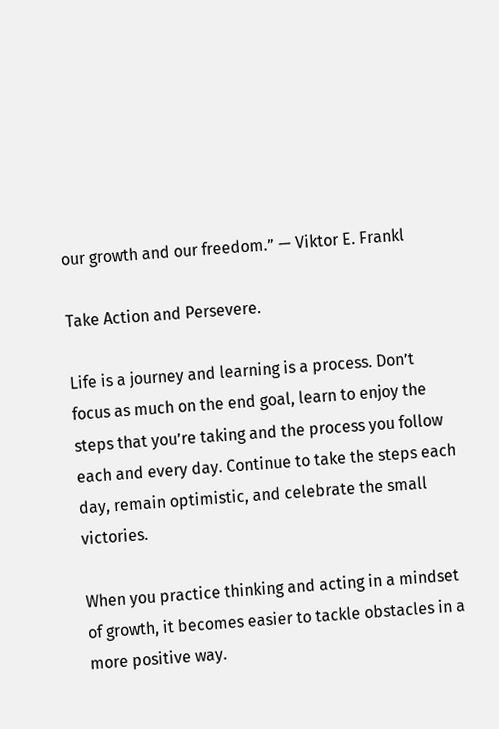our growth and our freedom.” — Viktor E. Frankl

Take Action and Persevere.

Life is a journey and learning is a process. Don’t focus as much on the end goal, learn to enjoy the steps that you’re taking and the process you follow each and every day. Continue to take the steps each day, remain optimistic, and celebrate the small victories.

When you practice thinking and acting in a mindset of growth, it becomes easier to tackle obstacles in a more positive way.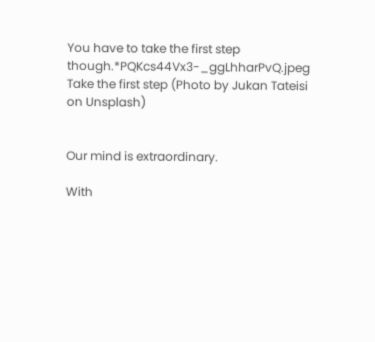You have to take the first step though.*PQKcs44Vx3-_ggLhharPvQ.jpeg
Take the first step (Photo by Jukan Tateisi on Unsplash)


Our mind is extraordinary.

With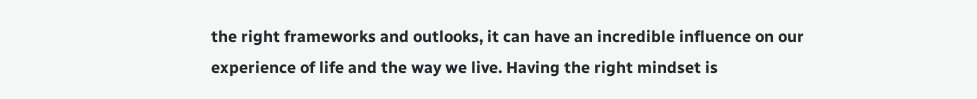the right frameworks and outlooks, it can have an incredible influence on our experience of life and the way we live. Having the right mindset is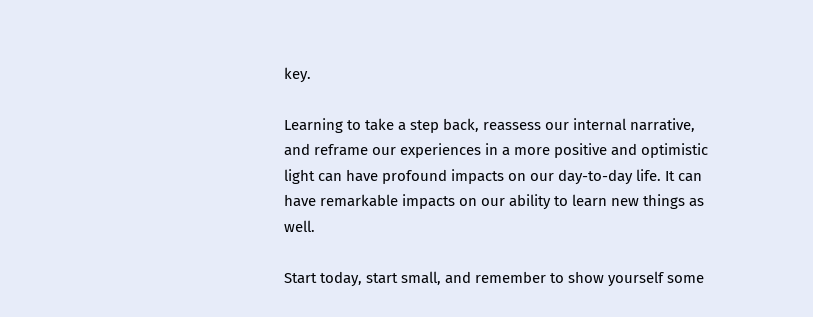key.

Learning to take a step back, reassess our internal narrative, and reframe our experiences in a more positive and optimistic light can have profound impacts on our day-to-day life. It can have remarkable impacts on our ability to learn new things as well.

Start today, start small, and remember to show yourself some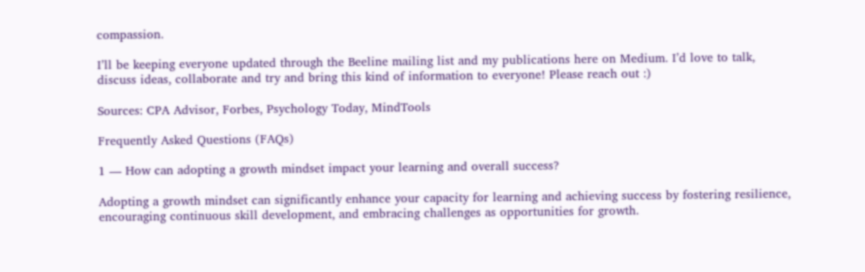compassion.

I’ll be keeping everyone updated through the Beeline mailing list and my publications here on Medium. I’d love to talk, discuss ideas, collaborate and try and bring this kind of information to everyone! Please reach out :)

Sources: CPA Advisor, Forbes, Psychology Today, MindTools

Frequently Asked Questions (FAQs)

1 — How can adopting a growth mindset impact your learning and overall success?

Adopting a growth mindset can significantly enhance your capacity for learning and achieving success by fostering resilience, encouraging continuous skill development, and embracing challenges as opportunities for growth.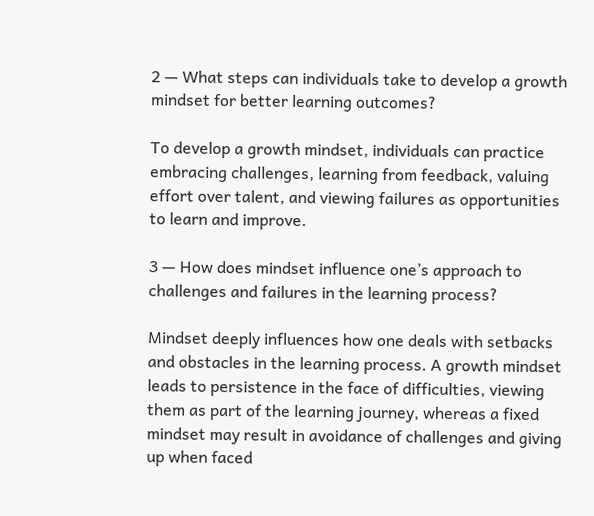2 — What steps can individuals take to develop a growth mindset for better learning outcomes?

To develop a growth mindset, individuals can practice embracing challenges, learning from feedback, valuing effort over talent, and viewing failures as opportunities to learn and improve.

3 — How does mindset influence one’s approach to challenges and failures in the learning process?

Mindset deeply influences how one deals with setbacks and obstacles in the learning process. A growth mindset leads to persistence in the face of difficulties, viewing them as part of the learning journey, whereas a fixed mindset may result in avoidance of challenges and giving up when faced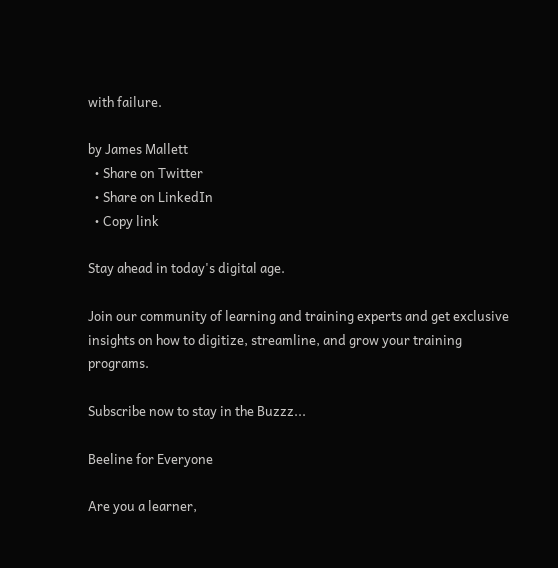with failure.

by James Mallett
  • Share on Twitter
  • Share on LinkedIn
  • Copy link

Stay ahead in today's digital age.

Join our community of learning and training experts and get exclusive insights on how to digitize, streamline, and grow your training programs.

Subscribe now to stay in the Buzzz...

Beeline for Everyone

Are you a learner,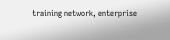training network, enterprise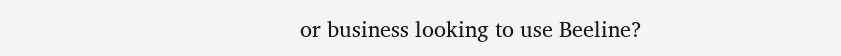or business looking to use Beeline?